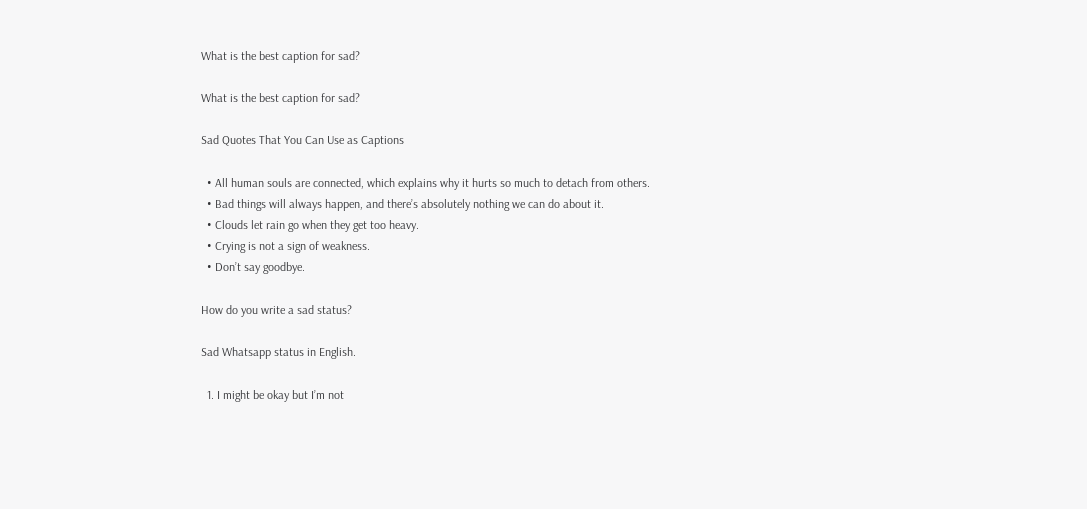What is the best caption for sad?

What is the best caption for sad?

Sad Quotes That You Can Use as Captions

  • All human souls are connected, which explains why it hurts so much to detach from others.
  • Bad things will always happen, and there’s absolutely nothing we can do about it.
  • Clouds let rain go when they get too heavy.
  • Crying is not a sign of weakness.
  • Don’t say goodbye.

How do you write a sad status?

Sad Whatsapp status in English.

  1. I might be okay but I’m not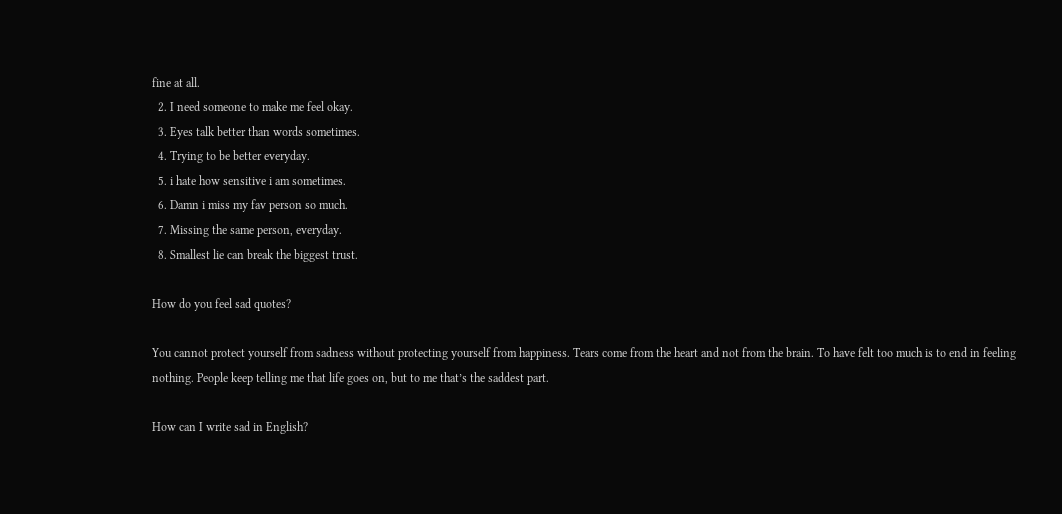fine at all.
  2. I need someone to make me feel okay.
  3. Eyes talk better than words sometimes.
  4. Trying to be better everyday.
  5. i hate how sensitive i am sometimes.
  6. Damn i miss my fav person so much.
  7. Missing the same person, everyday.
  8. Smallest lie can break the biggest trust.

How do you feel sad quotes?

You cannot protect yourself from sadness without protecting yourself from happiness. Tears come from the heart and not from the brain. To have felt too much is to end in feeling nothing. People keep telling me that life goes on, but to me that’s the saddest part.

How can I write sad in English?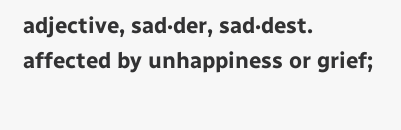adjective, sad·der, sad·dest. affected by unhappiness or grief;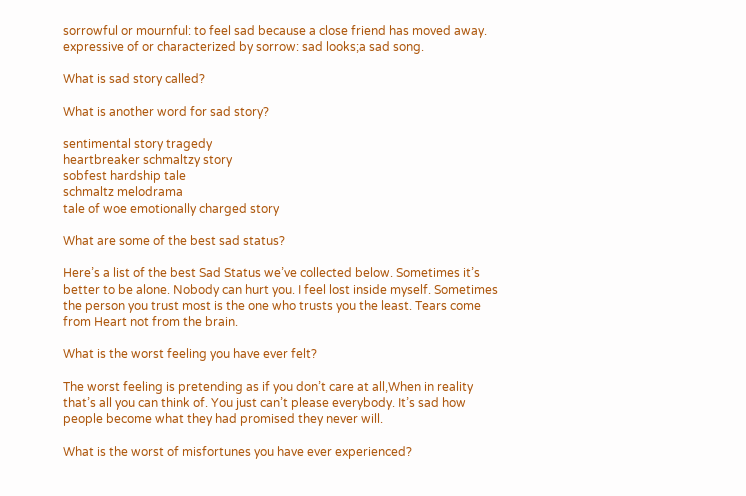sorrowful or mournful: to feel sad because a close friend has moved away. expressive of or characterized by sorrow: sad looks;a sad song.

What is sad story called?

What is another word for sad story?

sentimental story tragedy
heartbreaker schmaltzy story
sobfest hardship tale
schmaltz melodrama
tale of woe emotionally charged story

What are some of the best sad status?

Here’s a list of the best Sad Status we’ve collected below. Sometimes it’s better to be alone. Nobody can hurt you. I feel lost inside myself. Sometimes the person you trust most is the one who trusts you the least. Tears come from Heart not from the brain.

What is the worst feeling you have ever felt?

The worst feeling is pretending as if you don’t care at all,When in reality that’s all you can think of. You just can’t please everybody. It’s sad how people become what they had promised they never will.

What is the worst of misfortunes you have ever experienced?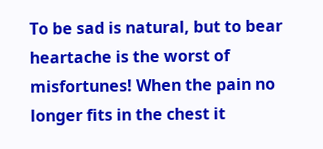To be sad is natural, but to bear heartache is the worst of misfortunes! When the pain no longer fits in the chest it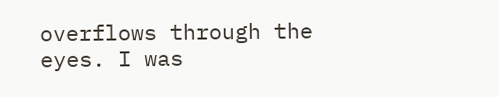overflows through the eyes. I was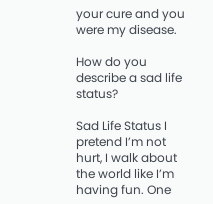your cure and you were my disease.

How do you describe a sad life status?

Sad Life Status I pretend I’m not hurt, I walk about the world like I’m having fun. One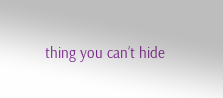thing you can’t hide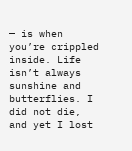— is when you’re crippled inside. Life isn’t always sunshine and butterflies. I did not die, and yet I lost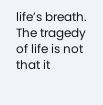life’s breath. The tragedy of life is not that it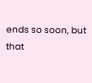ends so soon, but that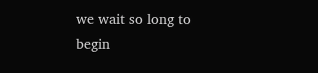we wait so long to begin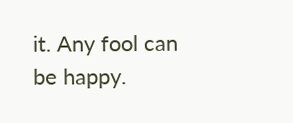it. Any fool can be happy.